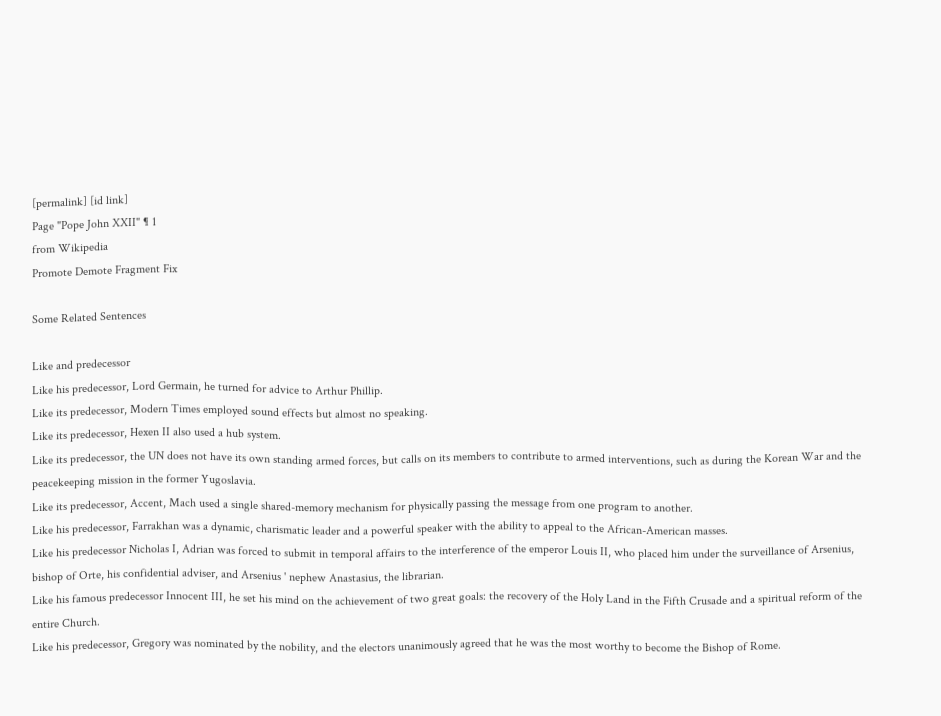[permalink] [id link]
Page "Pope John XXII" ¶ 1
from Wikipedia
Promote Demote Fragment Fix

Some Related Sentences

Like and predecessor
Like his predecessor, Lord Germain, he turned for advice to Arthur Phillip.
Like its predecessor, Modern Times employed sound effects but almost no speaking.
Like its predecessor, Hexen II also used a hub system.
Like its predecessor, the UN does not have its own standing armed forces, but calls on its members to contribute to armed interventions, such as during the Korean War and the peacekeeping mission in the former Yugoslavia.
Like its predecessor, Accent, Mach used a single shared-memory mechanism for physically passing the message from one program to another.
Like his predecessor, Farrakhan was a dynamic, charismatic leader and a powerful speaker with the ability to appeal to the African-American masses.
Like his predecessor Nicholas I, Adrian was forced to submit in temporal affairs to the interference of the emperor Louis II, who placed him under the surveillance of Arsenius, bishop of Orte, his confidential adviser, and Arsenius ' nephew Anastasius, the librarian.
Like his famous predecessor Innocent III, he set his mind on the achievement of two great goals: the recovery of the Holy Land in the Fifth Crusade and a spiritual reform of the entire Church.
Like his predecessor, Gregory was nominated by the nobility, and the electors unanimously agreed that he was the most worthy to become the Bishop of Rome.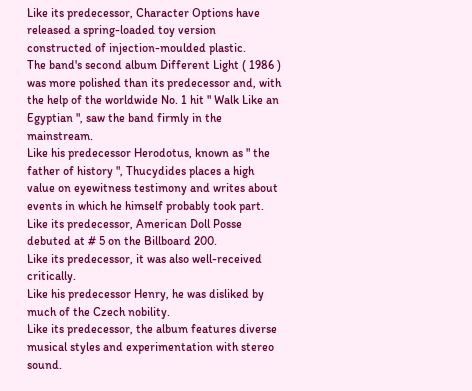Like its predecessor, Character Options have released a spring-loaded toy version constructed of injection-moulded plastic.
The band's second album Different Light ( 1986 ) was more polished than its predecessor and, with the help of the worldwide No. 1 hit " Walk Like an Egyptian ", saw the band firmly in the mainstream.
Like his predecessor Herodotus, known as " the father of history ", Thucydides places a high value on eyewitness testimony and writes about events in which he himself probably took part.
Like its predecessor, American Doll Posse debuted at # 5 on the Billboard 200.
Like its predecessor, it was also well-received critically.
Like his predecessor Henry, he was disliked by much of the Czech nobility.
Like its predecessor, the album features diverse musical styles and experimentation with stereo sound.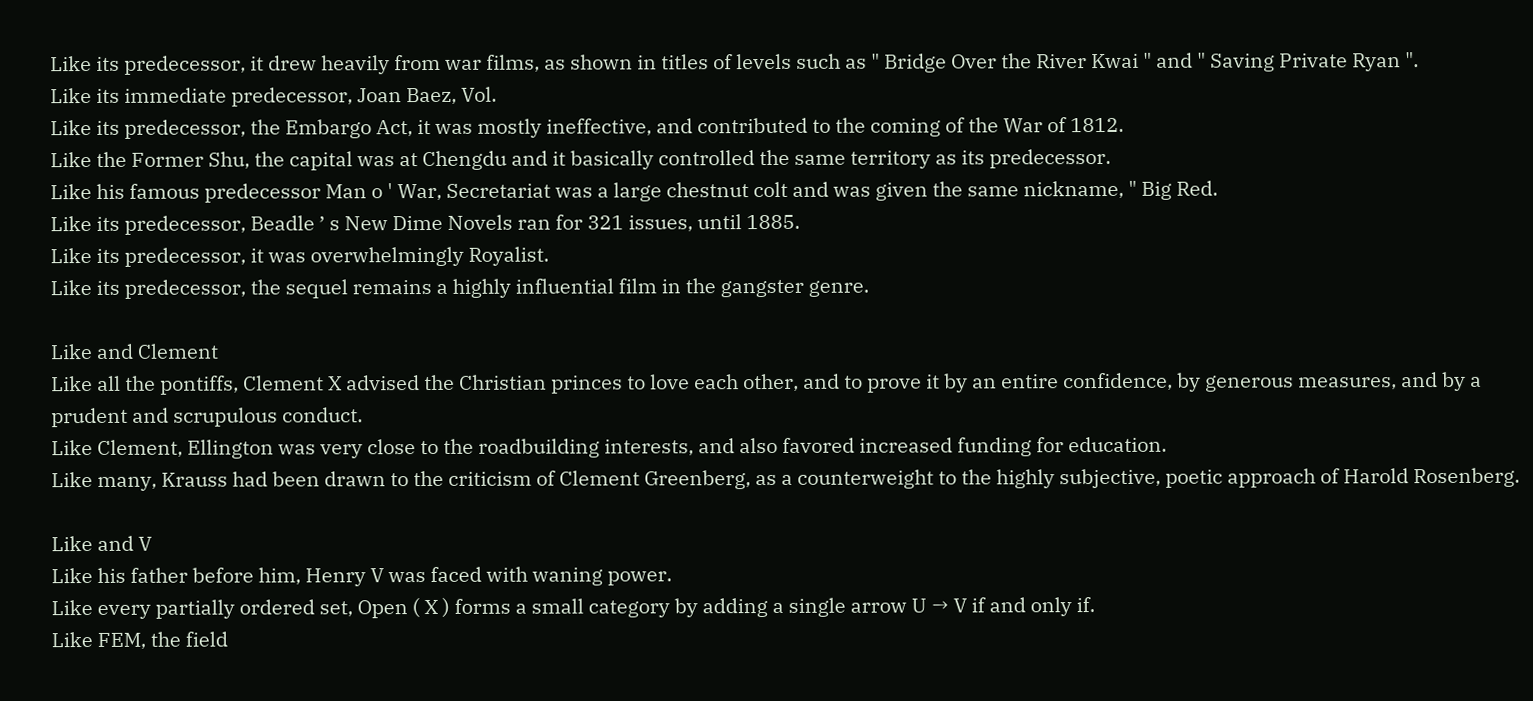Like its predecessor, it drew heavily from war films, as shown in titles of levels such as " Bridge Over the River Kwai " and " Saving Private Ryan ".
Like its immediate predecessor, Joan Baez, Vol.
Like its predecessor, the Embargo Act, it was mostly ineffective, and contributed to the coming of the War of 1812.
Like the Former Shu, the capital was at Chengdu and it basically controlled the same territory as its predecessor.
Like his famous predecessor Man o ' War, Secretariat was a large chestnut colt and was given the same nickname, " Big Red.
Like its predecessor, Beadle ’ s New Dime Novels ran for 321 issues, until 1885.
Like its predecessor, it was overwhelmingly Royalist.
Like its predecessor, the sequel remains a highly influential film in the gangster genre.

Like and Clement
Like all the pontiffs, Clement X advised the Christian princes to love each other, and to prove it by an entire confidence, by generous measures, and by a prudent and scrupulous conduct.
Like Clement, Ellington was very close to the roadbuilding interests, and also favored increased funding for education.
Like many, Krauss had been drawn to the criticism of Clement Greenberg, as a counterweight to the highly subjective, poetic approach of Harold Rosenberg.

Like and V
Like his father before him, Henry V was faced with waning power.
Like every partially ordered set, Open ( X ) forms a small category by adding a single arrow U → V if and only if.
Like FEM, the field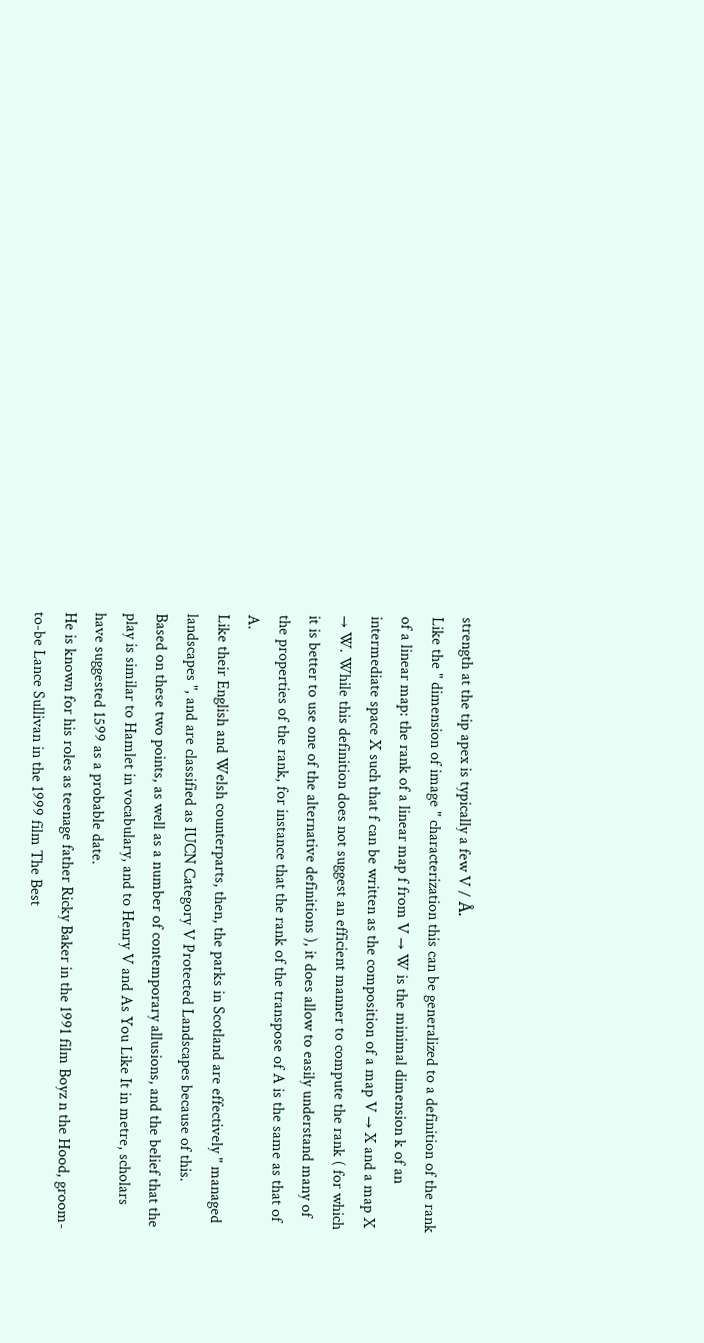strength at the tip apex is typically a few V / Å.
Like the " dimension of image " characterization this can be generalized to a definition of the rank of a linear map: the rank of a linear map f from V → W is the minimal dimension k of an intermediate space X such that f can be written as the composition of a map V → X and a map X → W. While this definition does not suggest an efficient manner to compute the rank ( for which it is better to use one of the alternative definitions ), it does allow to easily understand many of the properties of the rank, for instance that the rank of the transpose of A is the same as that of A.
Like their English and Welsh counterparts, then, the parks in Scotland are effectively " managed landscapes ", and are classified as IUCN Category V Protected Landscapes because of this.
Based on these two points, as well as a number of contemporary allusions, and the belief that the play is similar to Hamlet in vocabulary, and to Henry V and As You Like It in metre, scholars have suggested 1599 as a probable date.
He is known for his roles as teenage father Ricky Baker in the 1991 film Boyz n the Hood, groom-to-be Lance Sullivan in the 1999 film The Best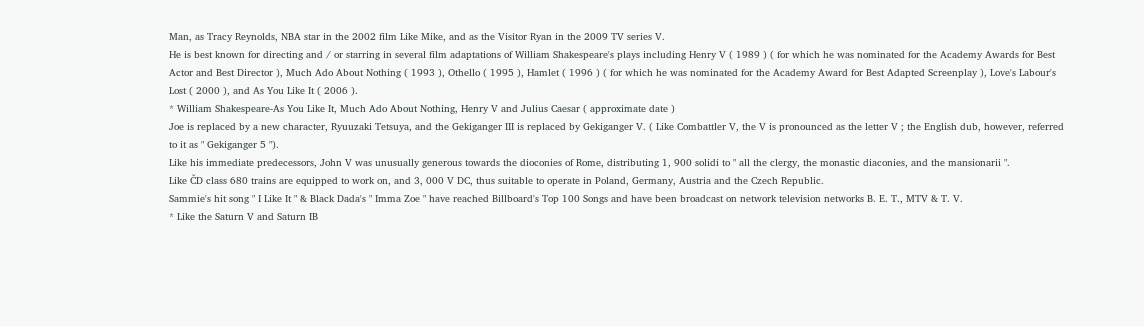Man, as Tracy Reynolds, NBA star in the 2002 film Like Mike, and as the Visitor Ryan in the 2009 TV series V.
He is best known for directing and / or starring in several film adaptations of William Shakespeare's plays including Henry V ( 1989 ) ( for which he was nominated for the Academy Awards for Best Actor and Best Director ), Much Ado About Nothing ( 1993 ), Othello ( 1995 ), Hamlet ( 1996 ) ( for which he was nominated for the Academy Award for Best Adapted Screenplay ), Love's Labour's Lost ( 2000 ), and As You Like It ( 2006 ).
* William Shakespeare-As You Like It, Much Ado About Nothing, Henry V and Julius Caesar ( approximate date )
Joe is replaced by a new character, Ryuuzaki Tetsuya, and the Gekiganger III is replaced by Gekiganger V. ( Like Combattler V, the V is pronounced as the letter V ; the English dub, however, referred to it as " Gekiganger 5 ").
Like his immediate predecessors, John V was unusually generous towards the dioconies of Rome, distributing 1, 900 solidi to " all the clergy, the monastic diaconies, and the mansionarii ".
Like ČD class 680 trains are equipped to work on, and 3, 000 V DC, thus suitable to operate in Poland, Germany, Austria and the Czech Republic.
Sammie's hit song " I Like It " & Black Dada's " Imma Zoe " have reached Billboard's Top 100 Songs and have been broadcast on network television networks B. E. T., MTV & T. V.
* Like the Saturn V and Saturn IB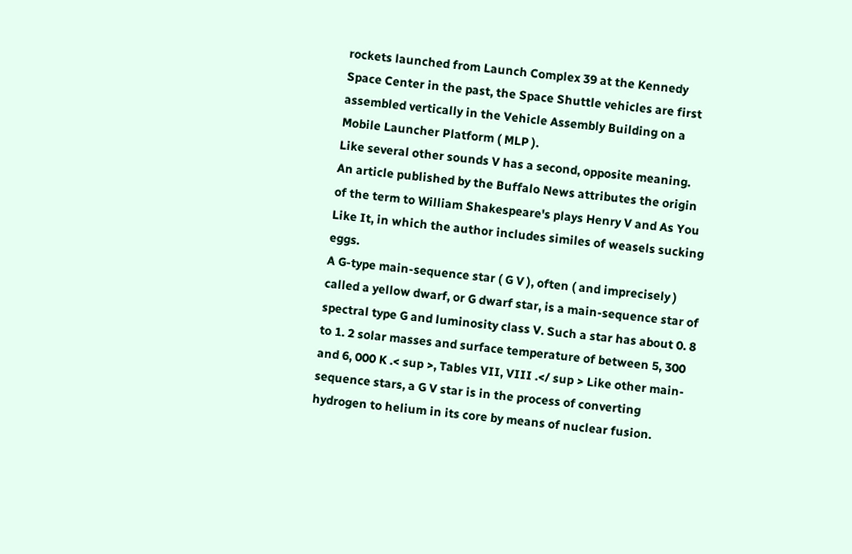rockets launched from Launch Complex 39 at the Kennedy Space Center in the past, the Space Shuttle vehicles are first assembled vertically in the Vehicle Assembly Building on a Mobile Launcher Platform ( MLP ).
Like several other sounds V has a second, opposite meaning.
An article published by the Buffalo News attributes the origin of the term to William Shakespeare's plays Henry V and As You Like It, in which the author includes similes of weasels sucking eggs.
A G-type main-sequence star ( G V ), often ( and imprecisely ) called a yellow dwarf, or G dwarf star, is a main-sequence star of spectral type G and luminosity class V. Such a star has about 0. 8 to 1. 2 solar masses and surface temperature of between 5, 300 and 6, 000 K .< sup >, Tables VII, VIII .</ sup > Like other main-sequence stars, a G V star is in the process of converting hydrogen to helium in its core by means of nuclear fusion.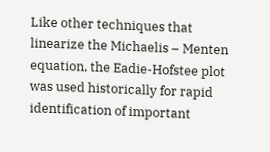Like other techniques that linearize the Michaelis – Menten equation, the Eadie-Hofstee plot was used historically for rapid identification of important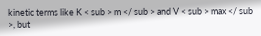kinetic terms like K < sub > m </ sub > and V < sub > max </ sub >, but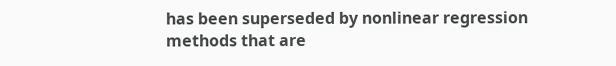has been superseded by nonlinear regression methods that are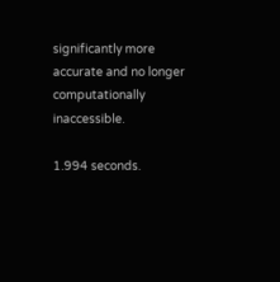significantly more accurate and no longer computationally inaccessible.

1.994 seconds.